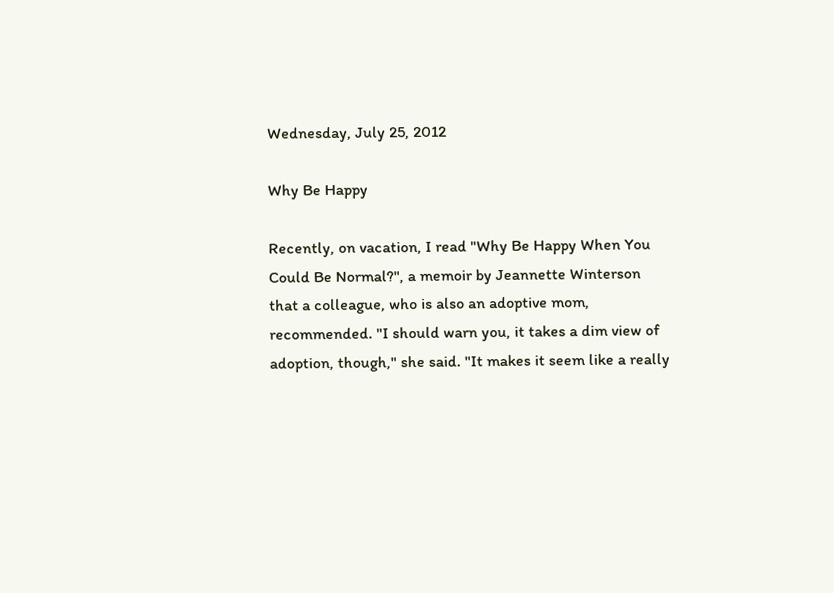Wednesday, July 25, 2012

Why Be Happy

Recently, on vacation, I read "Why Be Happy When You Could Be Normal?", a memoir by Jeannette Winterson that a colleague, who is also an adoptive mom, recommended. "I should warn you, it takes a dim view of adoption, though," she said. "It makes it seem like a really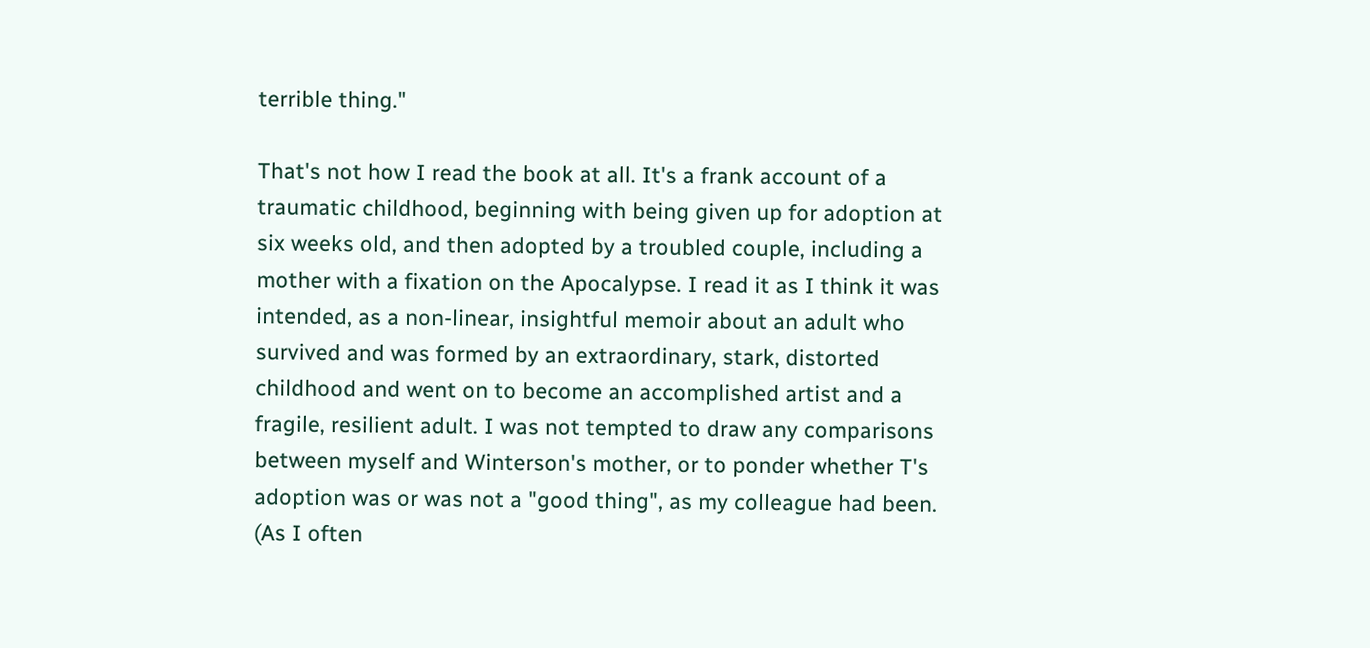terrible thing."

That's not how I read the book at all. It's a frank account of a traumatic childhood, beginning with being given up for adoption at six weeks old, and then adopted by a troubled couple, including a mother with a fixation on the Apocalypse. I read it as I think it was intended, as a non-linear, insightful memoir about an adult who survived and was formed by an extraordinary, stark, distorted childhood and went on to become an accomplished artist and a fragile, resilient adult. I was not tempted to draw any comparisons between myself and Winterson's mother, or to ponder whether T's adoption was or was not a "good thing", as my colleague had been. (As I often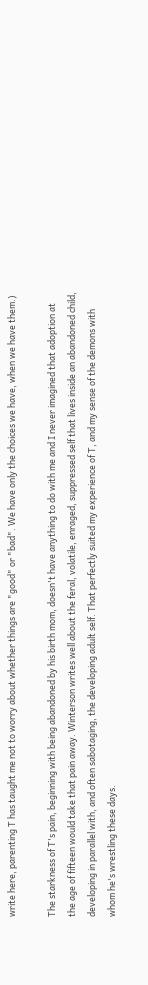write here, parenting T has taught me not to worry about whether things are "good" or "bad". We have only the choices we have, when we have them.)

The starkness of T's pain, beginning with being abandoned by his birth mom, doesn't have anything to do with me and I never imagined that adoption at the age of fifteen would take that pain away. Winterson writes well about the feral, volatile, enraged, suppressed self that lives inside an abandoned child, developing in parallel with, and often sabotaging, the developing adult self. That perfectly suited my experience of T, and my sense of the demons with whom he's wrestling these days.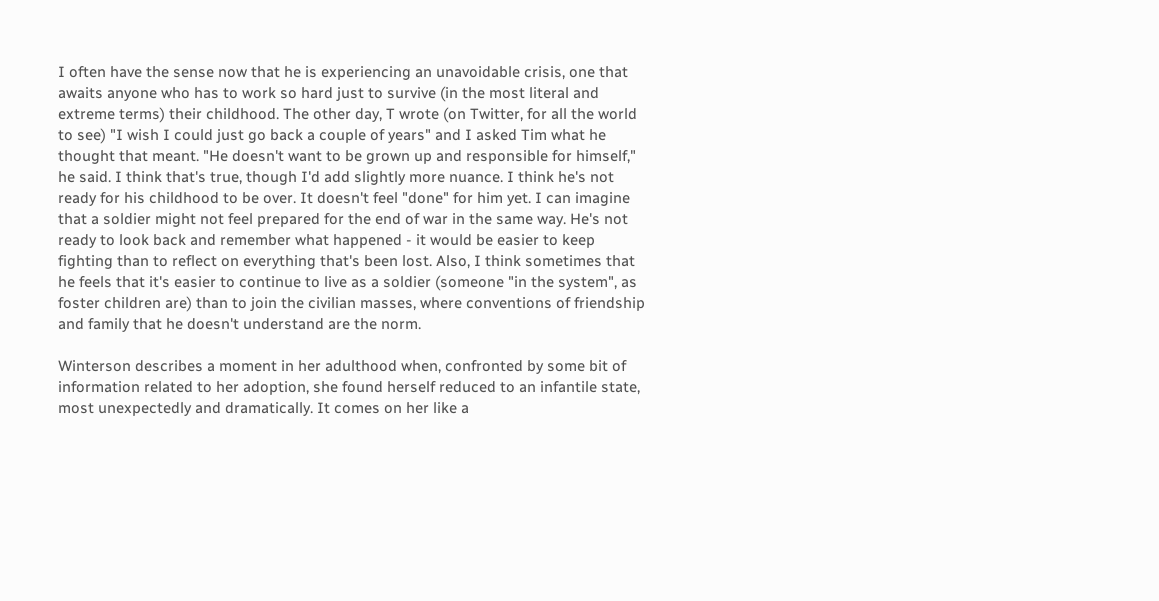I often have the sense now that he is experiencing an unavoidable crisis, one that awaits anyone who has to work so hard just to survive (in the most literal and extreme terms) their childhood. The other day, T wrote (on Twitter, for all the world to see) "I wish I could just go back a couple of years" and I asked Tim what he thought that meant. "He doesn't want to be grown up and responsible for himself," he said. I think that's true, though I'd add slightly more nuance. I think he's not ready for his childhood to be over. It doesn't feel "done" for him yet. I can imagine that a soldier might not feel prepared for the end of war in the same way. He's not ready to look back and remember what happened - it would be easier to keep fighting than to reflect on everything that's been lost. Also, I think sometimes that he feels that it's easier to continue to live as a soldier (someone "in the system", as foster children are) than to join the civilian masses, where conventions of friendship and family that he doesn't understand are the norm.

Winterson describes a moment in her adulthood when, confronted by some bit of information related to her adoption, she found herself reduced to an infantile state, most unexpectedly and dramatically. It comes on her like a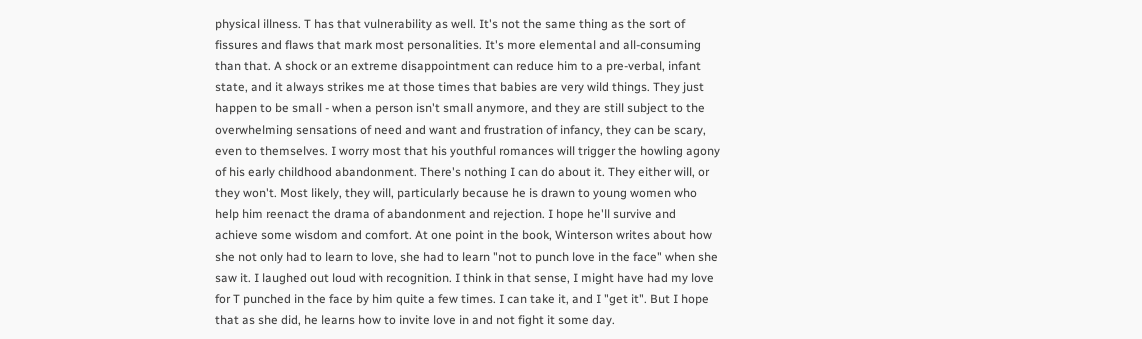physical illness. T has that vulnerability as well. It's not the same thing as the sort of fissures and flaws that mark most personalities. It's more elemental and all-consuming than that. A shock or an extreme disappointment can reduce him to a pre-verbal, infant state, and it always strikes me at those times that babies are very wild things. They just happen to be small - when a person isn't small anymore, and they are still subject to the overwhelming sensations of need and want and frustration of infancy, they can be scary, even to themselves. I worry most that his youthful romances will trigger the howling agony of his early childhood abandonment. There's nothing I can do about it. They either will, or they won't. Most likely, they will, particularly because he is drawn to young women who help him reenact the drama of abandonment and rejection. I hope he'll survive and achieve some wisdom and comfort. At one point in the book, Winterson writes about how she not only had to learn to love, she had to learn "not to punch love in the face" when she saw it. I laughed out loud with recognition. I think in that sense, I might have had my love for T punched in the face by him quite a few times. I can take it, and I "get it". But I hope that as she did, he learns how to invite love in and not fight it some day.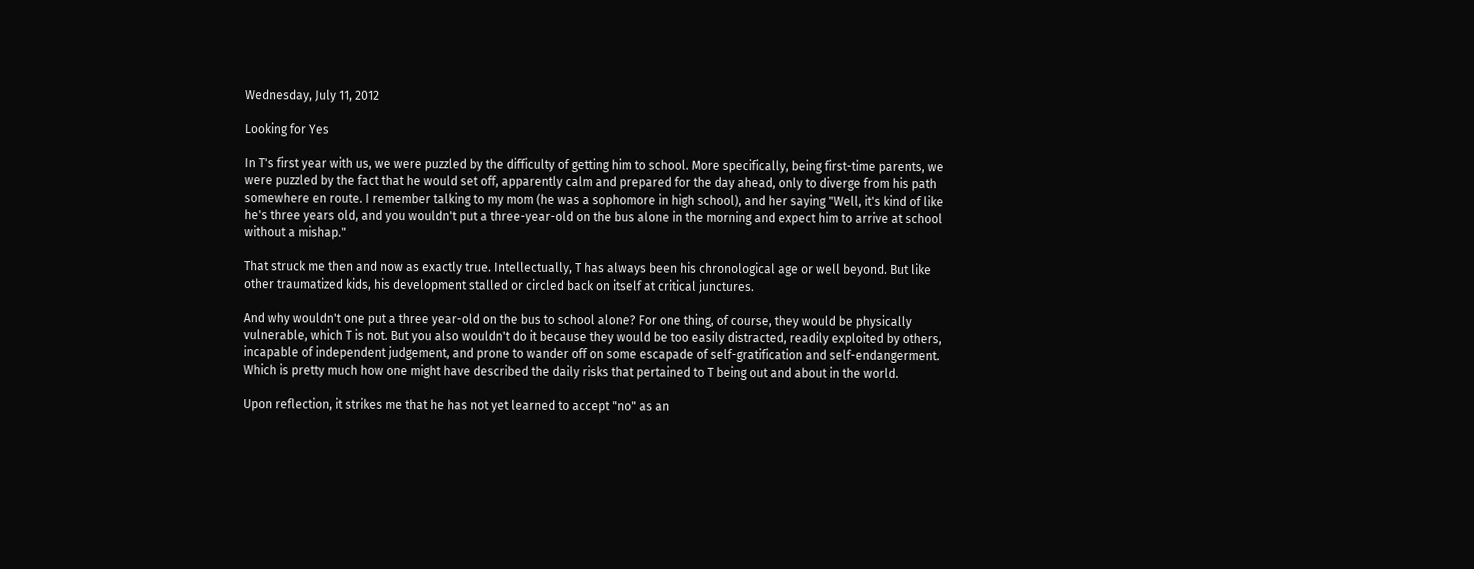Wednesday, July 11, 2012

Looking for Yes

In T's first year with us, we were puzzled by the difficulty of getting him to school. More specifically, being first-time parents, we were puzzled by the fact that he would set off, apparently calm and prepared for the day ahead, only to diverge from his path somewhere en route. I remember talking to my mom (he was a sophomore in high school), and her saying "Well, it's kind of like he's three years old, and you wouldn't put a three-year-old on the bus alone in the morning and expect him to arrive at school without a mishap."

That struck me then and now as exactly true. Intellectually, T has always been his chronological age or well beyond. But like other traumatized kids, his development stalled or circled back on itself at critical junctures.

And why wouldn't one put a three year-old on the bus to school alone? For one thing, of course, they would be physically vulnerable, which T is not. But you also wouldn't do it because they would be too easily distracted, readily exploited by others, incapable of independent judgement, and prone to wander off on some escapade of self-gratification and self-endangerment. Which is pretty much how one might have described the daily risks that pertained to T being out and about in the world.

Upon reflection, it strikes me that he has not yet learned to accept "no" as an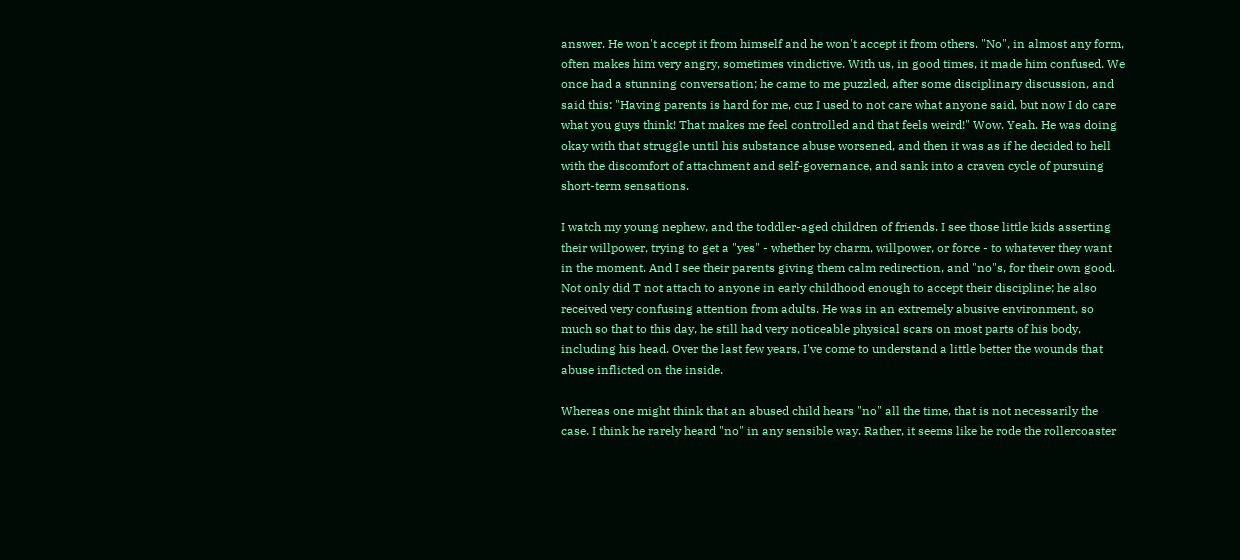answer. He won't accept it from himself and he won't accept it from others. "No", in almost any form, often makes him very angry, sometimes vindictive. With us, in good times, it made him confused. We once had a stunning conversation; he came to me puzzled, after some disciplinary discussion, and said this: "Having parents is hard for me, cuz I used to not care what anyone said, but now I do care what you guys think! That makes me feel controlled and that feels weird!" Wow. Yeah. He was doing okay with that struggle until his substance abuse worsened, and then it was as if he decided to hell with the discomfort of attachment and self-governance, and sank into a craven cycle of pursuing short-term sensations.

I watch my young nephew, and the toddler-aged children of friends. I see those little kids asserting their willpower, trying to get a "yes" - whether by charm, willpower, or force - to whatever they want in the moment. And I see their parents giving them calm redirection, and "no"s, for their own good. Not only did T not attach to anyone in early childhood enough to accept their discipline; he also received very confusing attention from adults. He was in an extremely abusive environment, so much so that to this day, he still had very noticeable physical scars on most parts of his body, including his head. Over the last few years, I've come to understand a little better the wounds that abuse inflicted on the inside.

Whereas one might think that an abused child hears "no" all the time, that is not necessarily the case. I think he rarely heard "no" in any sensible way. Rather, it seems like he rode the rollercoaster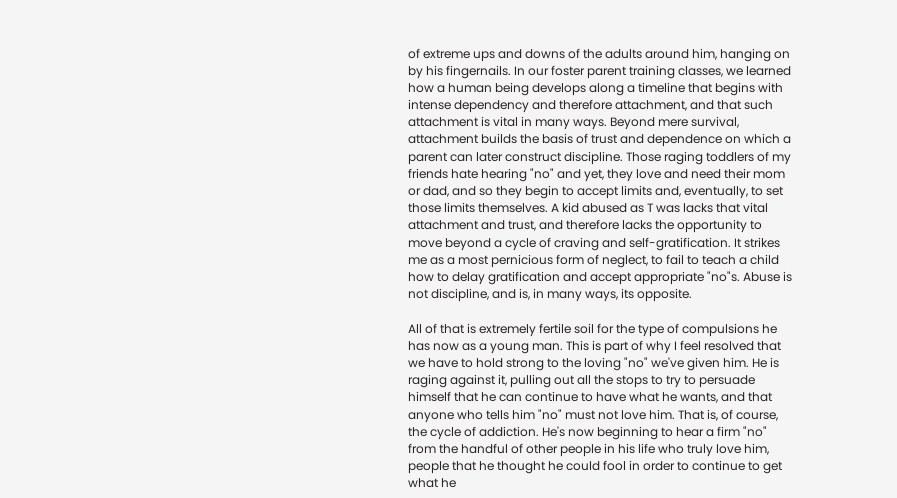of extreme ups and downs of the adults around him, hanging on by his fingernails. In our foster parent training classes, we learned how a human being develops along a timeline that begins with intense dependency and therefore attachment, and that such attachment is vital in many ways. Beyond mere survival, attachment builds the basis of trust and dependence on which a parent can later construct discipline. Those raging toddlers of my friends hate hearing "no" and yet, they love and need their mom or dad, and so they begin to accept limits and, eventually, to set those limits themselves. A kid abused as T was lacks that vital attachment and trust, and therefore lacks the opportunity to move beyond a cycle of craving and self-gratification. It strikes me as a most pernicious form of neglect, to fail to teach a child how to delay gratification and accept appropriate "no"s. Abuse is not discipline, and is, in many ways, its opposite.

All of that is extremely fertile soil for the type of compulsions he has now as a young man. This is part of why I feel resolved that we have to hold strong to the loving "no" we've given him. He is raging against it, pulling out all the stops to try to persuade himself that he can continue to have what he wants, and that anyone who tells him "no" must not love him. That is, of course, the cycle of addiction. He's now beginning to hear a firm "no" from the handful of other people in his life who truly love him, people that he thought he could fool in order to continue to get what he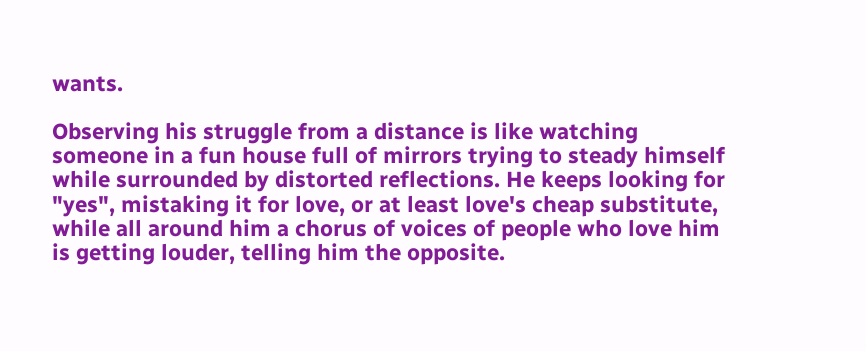wants.

Observing his struggle from a distance is like watching someone in a fun house full of mirrors trying to steady himself while surrounded by distorted reflections. He keeps looking for "yes", mistaking it for love, or at least love's cheap substitute, while all around him a chorus of voices of people who love him is getting louder, telling him the opposite.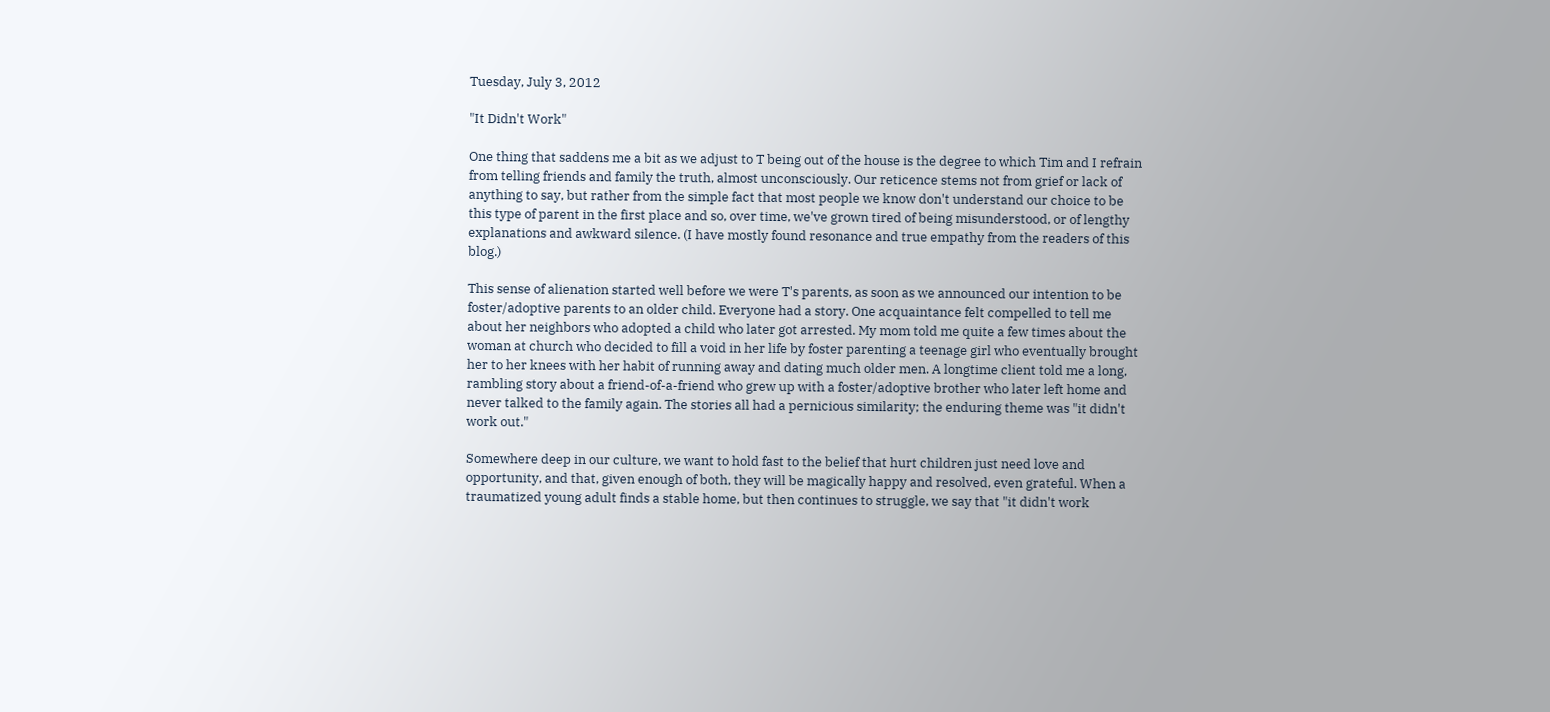Tuesday, July 3, 2012

"It Didn't Work"

One thing that saddens me a bit as we adjust to T being out of the house is the degree to which Tim and I refrain from telling friends and family the truth, almost unconsciously. Our reticence stems not from grief or lack of anything to say, but rather from the simple fact that most people we know don't understand our choice to be this type of parent in the first place and so, over time, we've grown tired of being misunderstood, or of lengthy explanations and awkward silence. (I have mostly found resonance and true empathy from the readers of this blog.)

This sense of alienation started well before we were T's parents, as soon as we announced our intention to be foster/adoptive parents to an older child. Everyone had a story. One acquaintance felt compelled to tell me about her neighbors who adopted a child who later got arrested. My mom told me quite a few times about the woman at church who decided to fill a void in her life by foster parenting a teenage girl who eventually brought her to her knees with her habit of running away and dating much older men. A longtime client told me a long, rambling story about a friend-of-a-friend who grew up with a foster/adoptive brother who later left home and never talked to the family again. The stories all had a pernicious similarity; the enduring theme was "it didn't work out."

Somewhere deep in our culture, we want to hold fast to the belief that hurt children just need love and opportunity, and that, given enough of both, they will be magically happy and resolved, even grateful. When a traumatized young adult finds a stable home, but then continues to struggle, we say that "it didn't work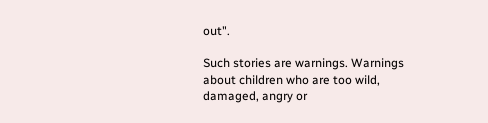out".

Such stories are warnings. Warnings about children who are too wild, damaged, angry or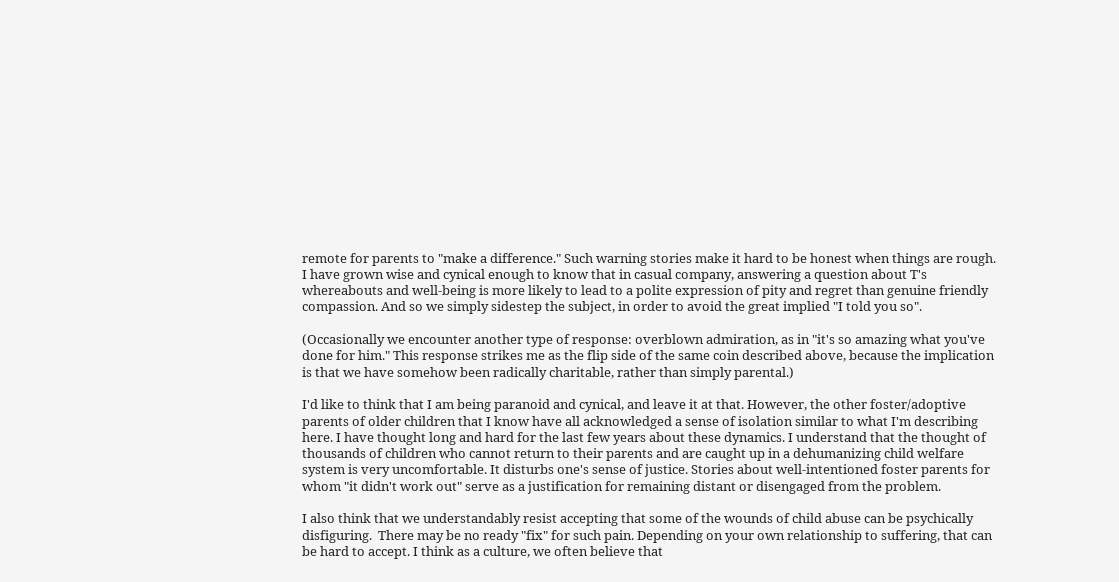remote for parents to "make a difference." Such warning stories make it hard to be honest when things are rough. I have grown wise and cynical enough to know that in casual company, answering a question about T's whereabouts and well-being is more likely to lead to a polite expression of pity and regret than genuine friendly compassion. And so we simply sidestep the subject, in order to avoid the great implied "I told you so".

(Occasionally we encounter another type of response: overblown admiration, as in "it's so amazing what you've done for him." This response strikes me as the flip side of the same coin described above, because the implication is that we have somehow been radically charitable, rather than simply parental.)

I'd like to think that I am being paranoid and cynical, and leave it at that. However, the other foster/adoptive parents of older children that I know have all acknowledged a sense of isolation similar to what I'm describing here. I have thought long and hard for the last few years about these dynamics. I understand that the thought of thousands of children who cannot return to their parents and are caught up in a dehumanizing child welfare system is very uncomfortable. It disturbs one's sense of justice. Stories about well-intentioned foster parents for whom "it didn't work out" serve as a justification for remaining distant or disengaged from the problem.

I also think that we understandably resist accepting that some of the wounds of child abuse can be psychically disfiguring.  There may be no ready "fix" for such pain. Depending on your own relationship to suffering, that can be hard to accept. I think as a culture, we often believe that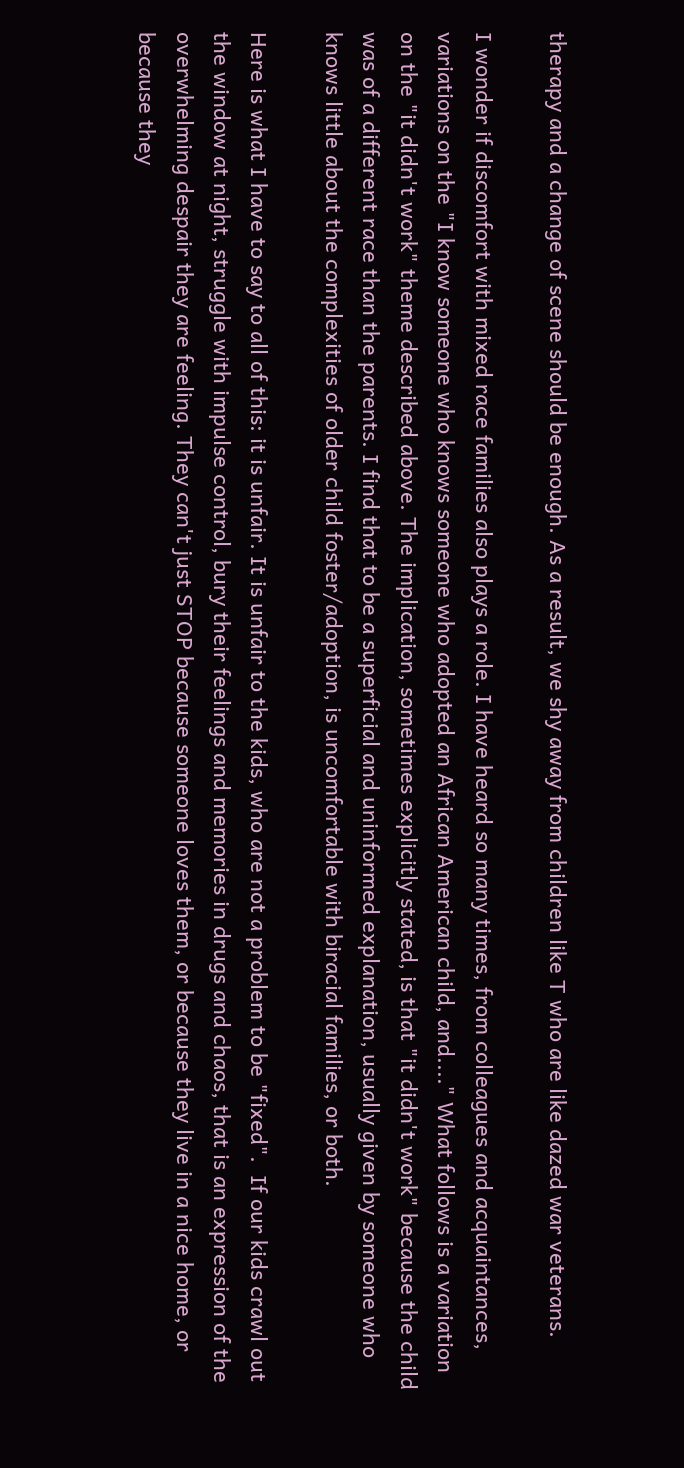therapy and a change of scene should be enough. As a result, we shy away from children like T who are like dazed war veterans.

I wonder if discomfort with mixed race families also plays a role. I have heard so many times, from colleagues and acquaintances, variations on the "I know someone who knows someone who adopted an African American child, and...." What follows is a variation on the "it didn't work" theme described above. The implication, sometimes explicitly stated, is that "it didn't work" because the child was of a different race than the parents. I find that to be a superficial and uninformed explanation, usually given by someone who knows little about the complexities of older child foster/adoption, is uncomfortable with biracial families, or both.

Here is what I have to say to all of this: it is unfair. It is unfair to the kids, who are not a problem to be "fixed".  If our kids crawl out the window at night, struggle with impulse control, bury their feelings and memories in drugs and chaos, that is an expression of the overwhelming despair they are feeling. They can't just STOP because someone loves them, or because they live in a nice home, or because they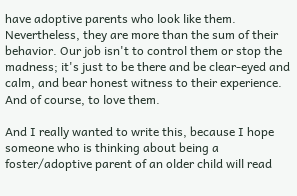have adoptive parents who look like them. Nevertheless, they are more than the sum of their behavior. Our job isn't to control them or stop the madness; it's just to be there and be clear-eyed and calm, and bear honest witness to their experience. And of course, to love them.

And I really wanted to write this, because I hope someone who is thinking about being a foster/adoptive parent of an older child will read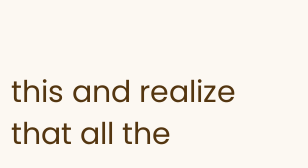this and realize that all the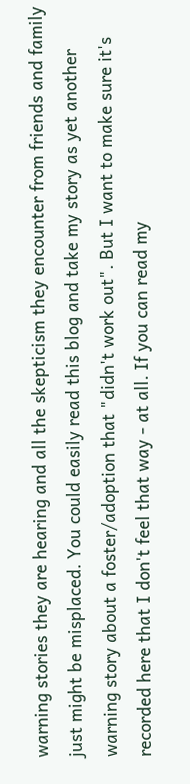warning stories they are hearing and all the skepticism they encounter from friends and family just might be misplaced. You could easily read this blog and take my story as yet another warning story about a foster/adoption that "didn't work out". But I want to make sure it's recorded here that I don't feel that way - at all. If you can read my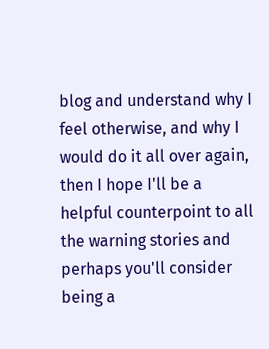blog and understand why I feel otherwise, and why I would do it all over again, then I hope I'll be a helpful counterpoint to all the warning stories and perhaps you'll consider being a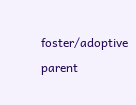foster/adoptive parent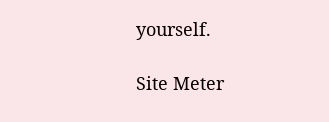yourself.

Site Meter